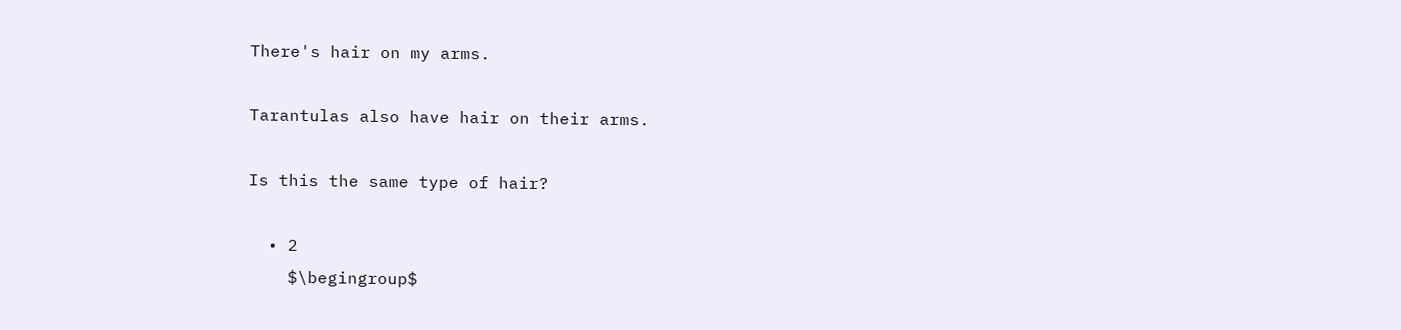There's hair on my arms.

Tarantulas also have hair on their arms.

Is this the same type of hair?

  • 2
    $\begingroup$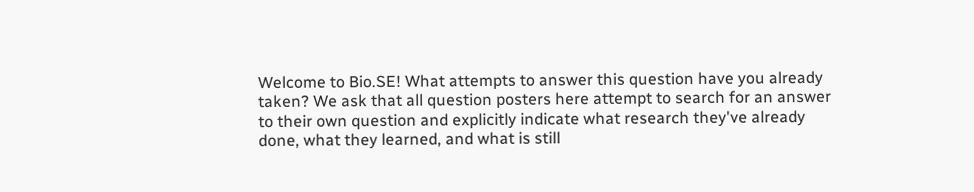Welcome to Bio.SE! What attempts to answer this question have you already taken? We ask that all question posters here attempt to search for an answer to their own question and explicitly indicate what research they've already done, what they learned, and what is still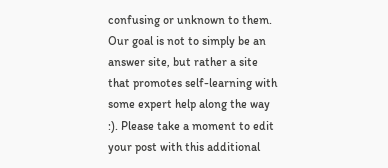confusing or unknown to them. Our goal is not to simply be an answer site, but rather a site that promotes self-learning with some expert help along the way :). Please take a moment to edit your post with this additional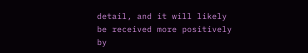detail, and it will likely be received more positively by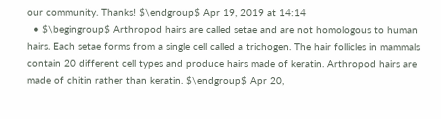our community. Thanks! $\endgroup$ Apr 19, 2019 at 14:14
  • $\begingroup$ Arthropod hairs are called setae and are not homologous to human hairs. Each setae forms from a single cell called a trichogen. The hair follicles in mammals contain 20 different cell types and produce hairs made of keratin. Arthropod hairs are made of chitin rather than keratin. $\endgroup$ Apr 20,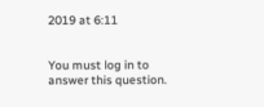2019 at 6:11


You must log in to answer this question.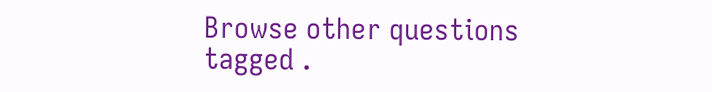Browse other questions tagged .